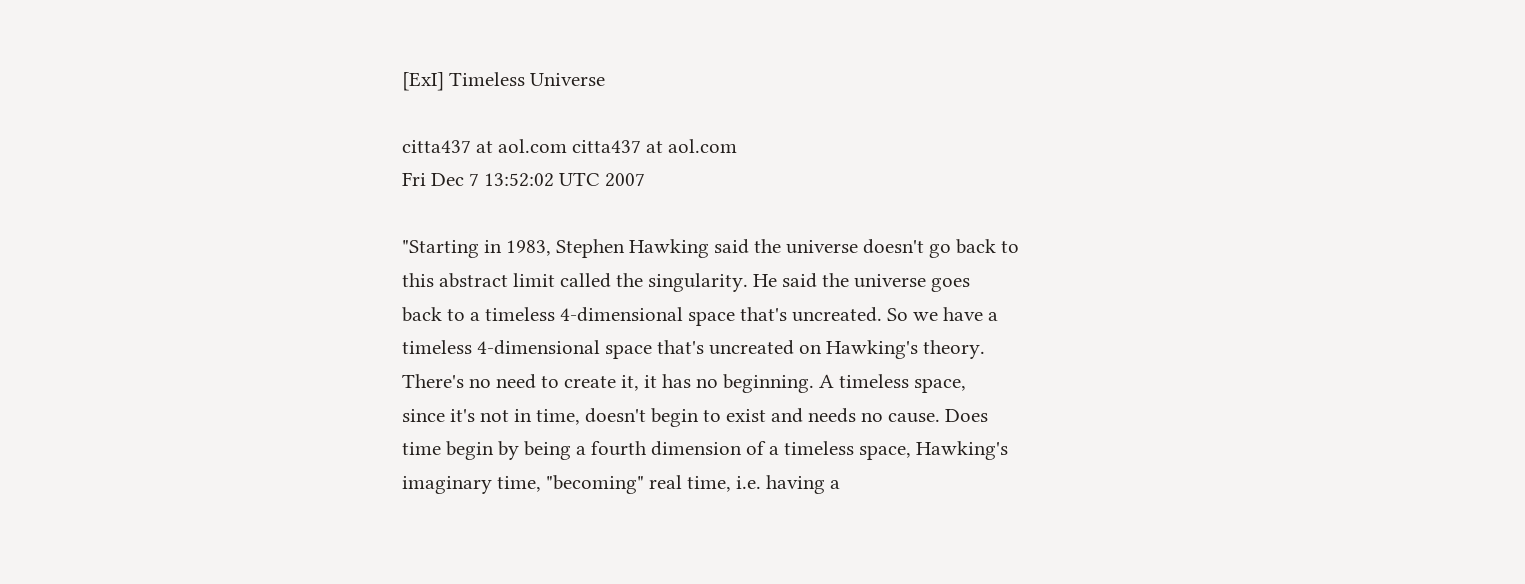[ExI] Timeless Universe

citta437 at aol.com citta437 at aol.com
Fri Dec 7 13:52:02 UTC 2007

"Starting in 1983, Stephen Hawking said the universe doesn't go back to
this abstract limit called the singularity. He said the universe goes
back to a timeless 4-dimensional space that's uncreated. So we have a
timeless 4-dimensional space that's uncreated on Hawking's theory.
There's no need to create it, it has no beginning. A timeless space,
since it's not in time, doesn't begin to exist and needs no cause. Does
time begin by being a fourth dimension of a timeless space, Hawking's
imaginary time, "becoming" real time, i.e. having a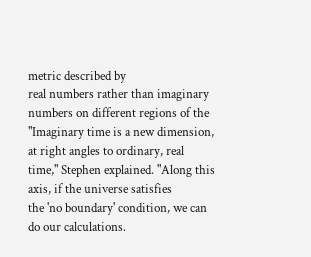metric described by
real numbers rather than imaginary numbers on different regions of the
"Imaginary time is a new dimension, at right angles to ordinary, real
time," Stephen explained. "Along this axis, if the universe satisfies
the 'no boundary' condition, we can do our calculations.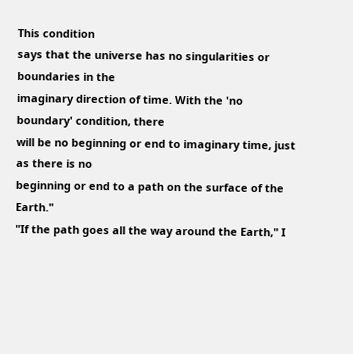This condition
says that the universe has no singularities or boundaries in the
imaginary direction of time. With the 'no boundary' condition, there
will be no beginning or end to imaginary time, just as there is no
beginning or end to a path on the surface of the Earth."
"If the path goes all the way around the Earth," I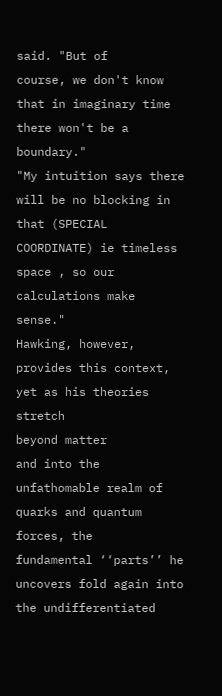said. "But of
course, we don't know that in imaginary time there won't be a boundary."
"My intuition says there will be no blocking in that (SPECIAL
COORDINATE) ie timeless space , so our calculations make sense."
Hawking, however, provides this context, yet as his theories stretch
beyond matter
and into the unfathomable realm of quarks and quantum forces, the
fundamental ‘‘parts’’ he uncovers fold again into the undifferentiated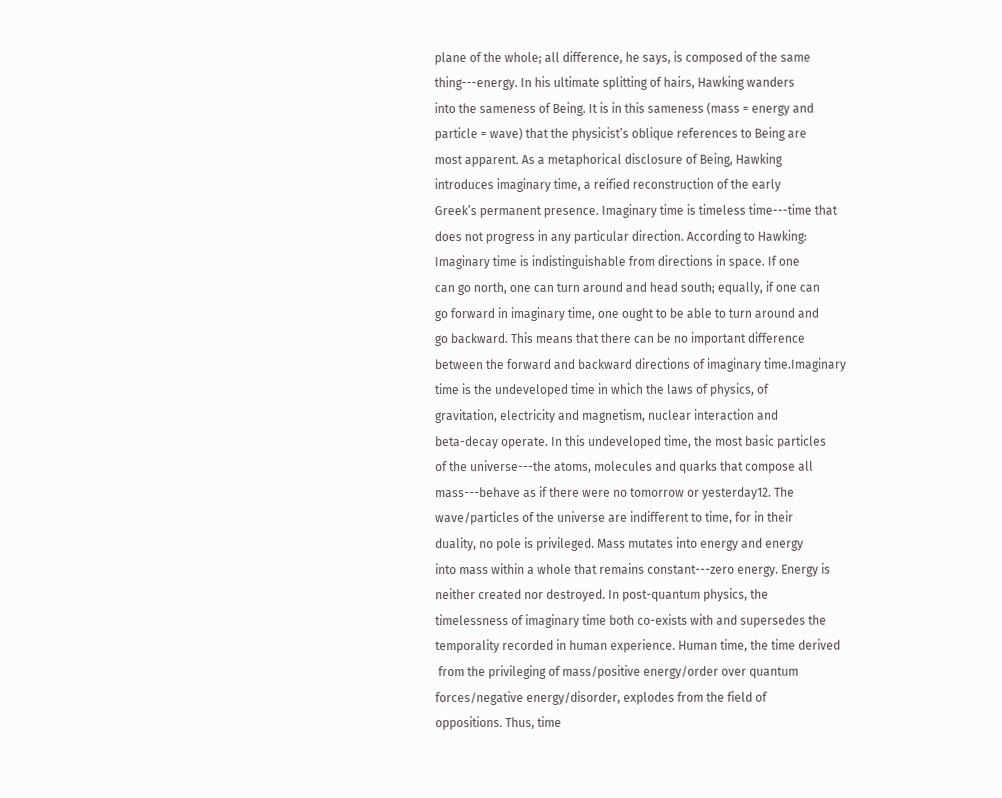plane of the whole; all difference, he says, is composed of the same
thing---energy. In his ultimate splitting of hairs, Hawking wanders
into the sameness of Being. It is in this sameness (mass = energy and
particle = wave) that the physicist’s oblique references to Being are
most apparent. As a metaphorical disclosure of Being, Hawking
introduces imaginary time, a reified reconstruction of the early
Greek’s permanent presence. Imaginary time is timeless time---time that
does not progress in any particular direction. According to Hawking:
Imaginary time is indistinguishable from directions in space. If one
can go north, one can turn around and head south; equally, if one can
go forward in imaginary time, one ought to be able to turn around and
go backward. This means that there can be no important difference
between the forward and backward directions of imaginary time.Imaginary
time is the undeveloped time in which the laws of physics, of
gravitation, electricity and magnetism, nuclear interaction and
beta-decay operate. In this undeveloped time, the most basic particles
of the universe---the atoms, molecules and quarks that compose all
mass---behave as if there were no tomorrow or yesterday12. The
wave/particles of the universe are indifferent to time, for in their
duality, no pole is privileged. Mass mutates into energy and energy
into mass within a whole that remains constant---zero energy. Energy is
neither created nor destroyed. In post-quantum physics, the
timelessness of imaginary time both co-exists with and supersedes the
temporality recorded in human experience. Human time, the time derived
 from the privileging of mass/positive energy/order over quantum
forces/negative energy/disorder, explodes from the field of
oppositions. Thus, time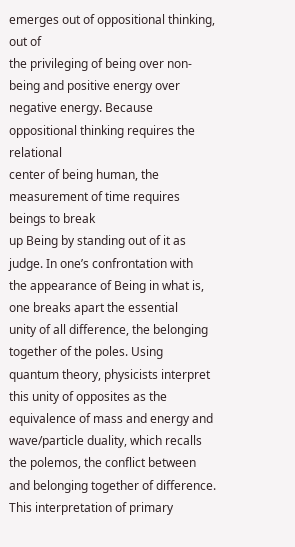emerges out of oppositional thinking, out of
the privileging of being over non-being and positive energy over
negative energy. Because oppositional thinking requires the relational
center of being human, the measurement of time requires beings to break
up Being by standing out of it as judge. In one’s confrontation with
the appearance of Being in what is, one breaks apart the essential
unity of all difference, the belonging together of the poles. Using
quantum theory, physicists interpret this unity of opposites as the
equivalence of mass and energy and wave/particle duality, which recalls
the polemos, the conflict between and belonging together of difference.
This interpretation of primary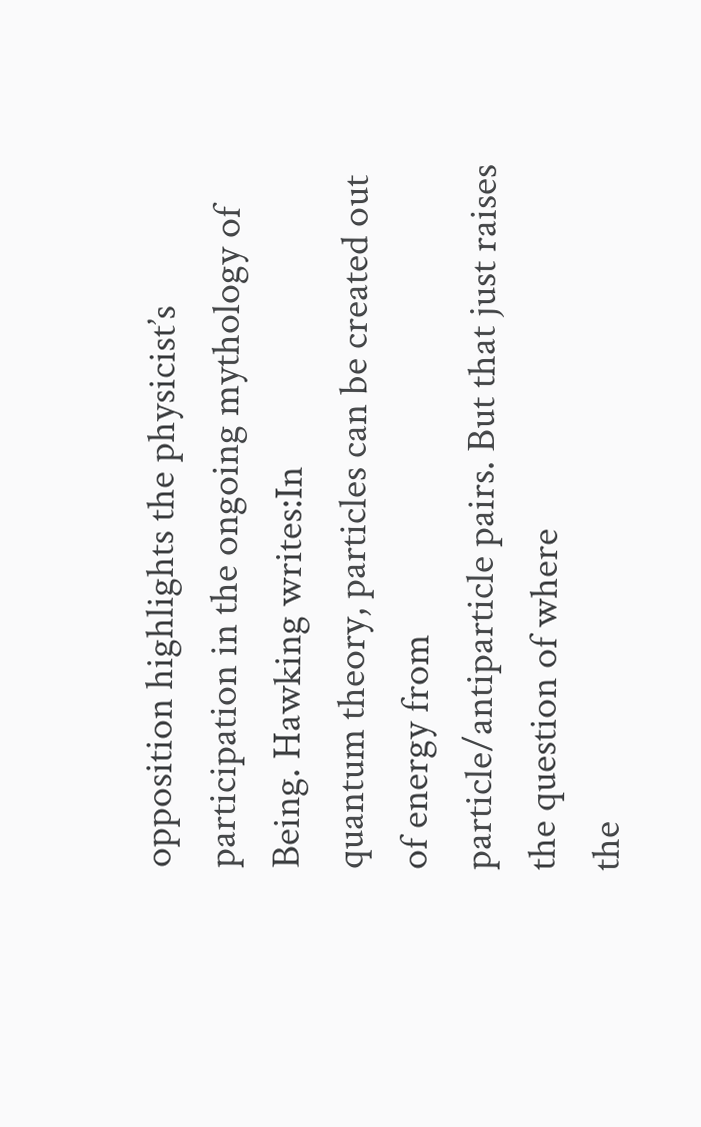opposition highlights the physicist’s
participation in the ongoing mythology of Being. Hawking writes:In
quantum theory, particles can be created out of energy from
particle/antiparticle pairs. But that just raises the question of where
the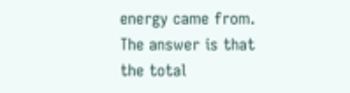energy came from. The answer is that the total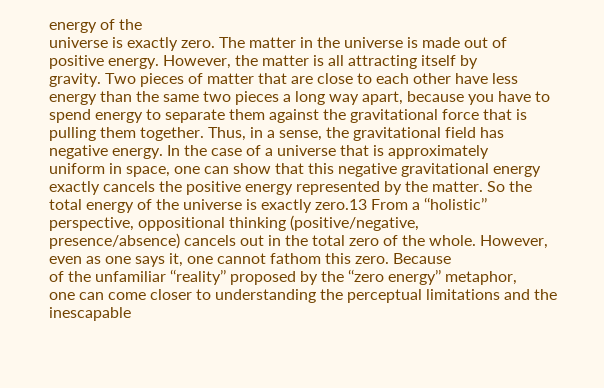energy of the
universe is exactly zero. The matter in the universe is made out of
positive energy. However, the matter is all attracting itself by
gravity. Two pieces of matter that are close to each other have less
energy than the same two pieces a long way apart, because you have to
spend energy to separate them against the gravitational force that is
pulling them together. Thus, in a sense, the gravitational field has
negative energy. In the case of a universe that is approximately
uniform in space, one can show that this negative gravitational energy
exactly cancels the positive energy represented by the matter. So the
total energy of the universe is exactly zero.13 From a ‘‘holistic’’
perspective, oppositional thinking (positive/negative,
presence/absence) cancels out in the total zero of the whole. However,
even as one says it, one cannot fathom this zero. Because
of the unfamiliar ‘‘reality’’ proposed by the ‘‘zero energy’’ metaphor,
one can come closer to understanding the perceptual limitations and the
inescapable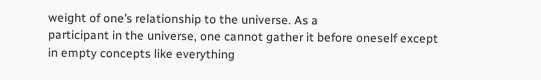weight of one’s relationship to the universe. As a
participant in the universe, one cannot gather it before oneself except
in empty concepts like everything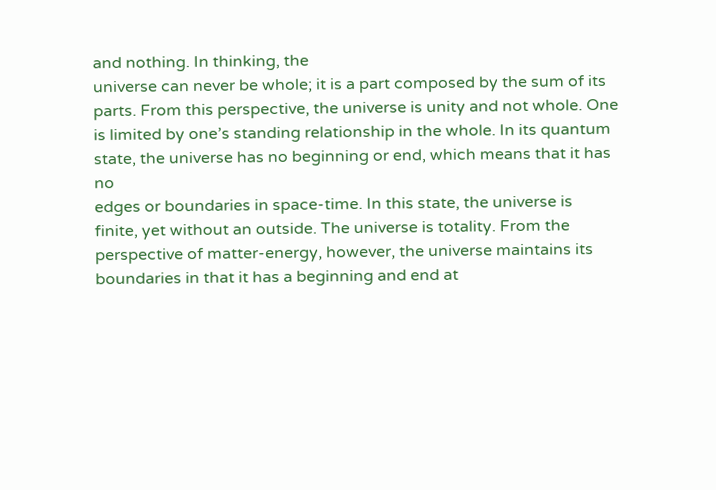and nothing. In thinking, the
universe can never be whole; it is a part composed by the sum of its
parts. From this perspective, the universe is unity and not whole. One
is limited by one’s standing relationship in the whole. In its quantum
state, the universe has no beginning or end, which means that it has no
edges or boundaries in space-time. In this state, the universe is
finite, yet without an outside. The universe is totality. From the
perspective of matter-energy, however, the universe maintains its
boundaries in that it has a beginning and end at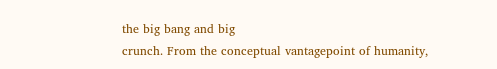the big bang and big
crunch. From the conceptual vantagepoint of humanity,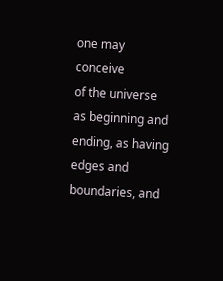one may conceive
of the universe as beginning and ending, as having edges and
boundaries, and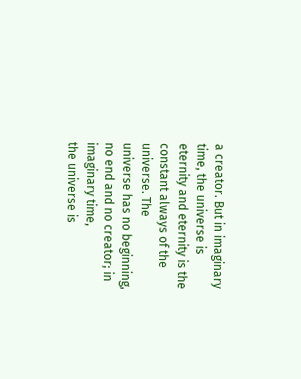a creator. But in imaginary time, the universe is
eternity and eternity is the constant always of the universe. The
universe has no beginning, no end and no creator; in imaginary time,
the universe is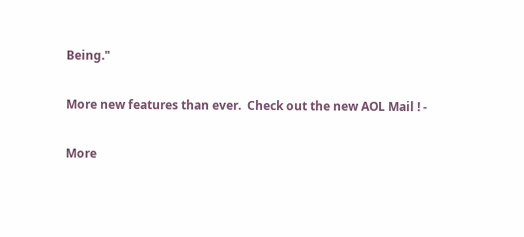Being."

More new features than ever.  Check out the new AOL Mail ! -

More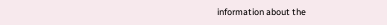information about the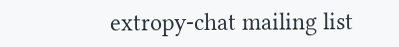extropy-chat mailing list